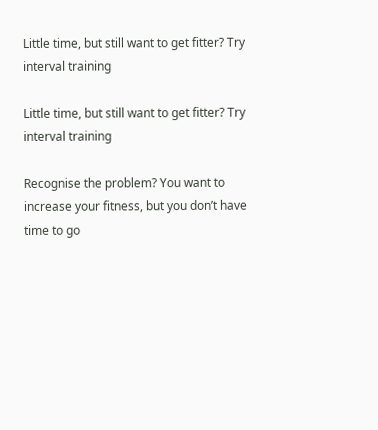Little time, but still want to get fitter? Try interval training

Little time, but still want to get fitter? Try interval training

Recognise the problem? You want to increase your fitness, but you don’t have time to go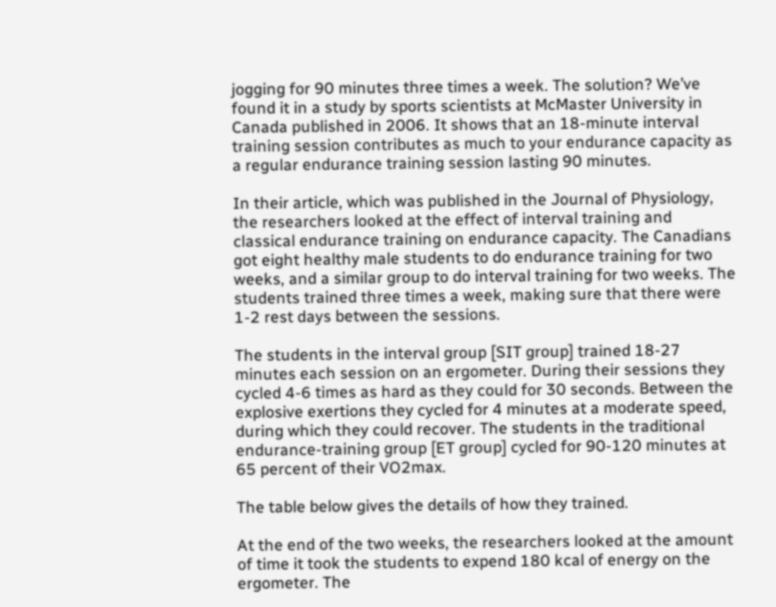jogging for 90 minutes three times a week. The solution? We’ve found it in a study by sports scientists at McMaster University in Canada published in 2006. It shows that an 18-minute interval training session contributes as much to your endurance capacity as a regular endurance training session lasting 90 minutes.

In their article, which was published in the Journal of Physiology, the researchers looked at the effect of interval training and classical endurance training on endurance capacity. The Canadians got eight healthy male students to do endurance training for two weeks, and a similar group to do interval training for two weeks. The students trained three times a week, making sure that there were 1-2 rest days between the sessions.

The students in the interval group [SIT group] trained 18-27 minutes each session on an ergometer. During their sessions they cycled 4-6 times as hard as they could for 30 seconds. Between the explosive exertions they cycled for 4 minutes at a moderate speed, during which they could recover. The students in the traditional endurance-training group [ET group] cycled for 90-120 minutes at 65 percent of their VO2max.

The table below gives the details of how they trained.

At the end of the two weeks, the researchers looked at the amount of time it took the students to expend 180 kcal of energy on the ergometer. The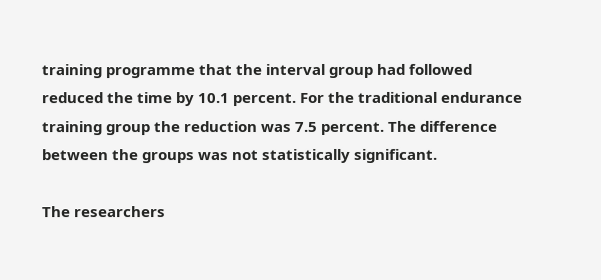training programme that the interval group had followed reduced the time by 10.1 percent. For the traditional endurance training group the reduction was 7.5 percent. The difference between the groups was not statistically significant.

The researchers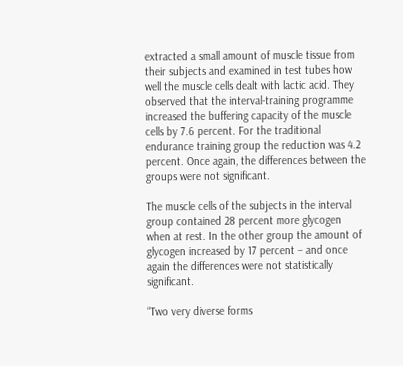extracted a small amount of muscle tissue from their subjects and examined in test tubes how well the muscle cells dealt with lactic acid. They observed that the interval-training programme increased the buffering capacity of the muscle cells by 7.6 percent. For the traditional endurance training group the reduction was 4.2 percent. Once again, the differences between the groups were not significant.

The muscle cells of the subjects in the interval group contained 28 percent more glycogen when at rest. In the other group the amount of glycogen increased by 17 percent – and once again the differences were not statistically significant.

“Two very diverse forms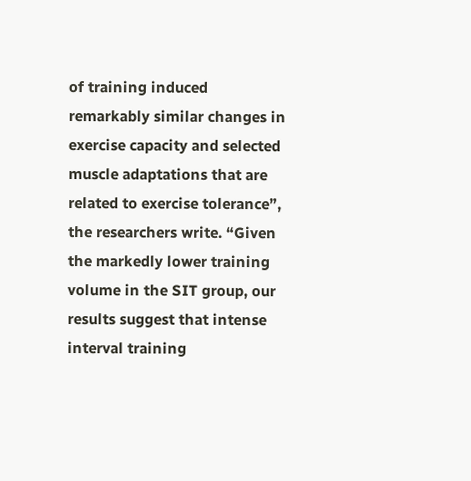of training induced remarkably similar changes in exercise capacity and selected muscle adaptations that are related to exercise tolerance”, the researchers write. “Given the markedly lower training volume in the SIT group, our results suggest that intense interval training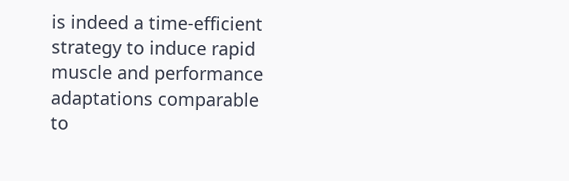is indeed a time-efficient strategy to induce rapid muscle and performance adaptations comparable to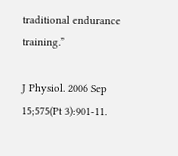traditional endurance training.”

J Physiol. 2006 Sep 15;575(Pt 3):901-11.